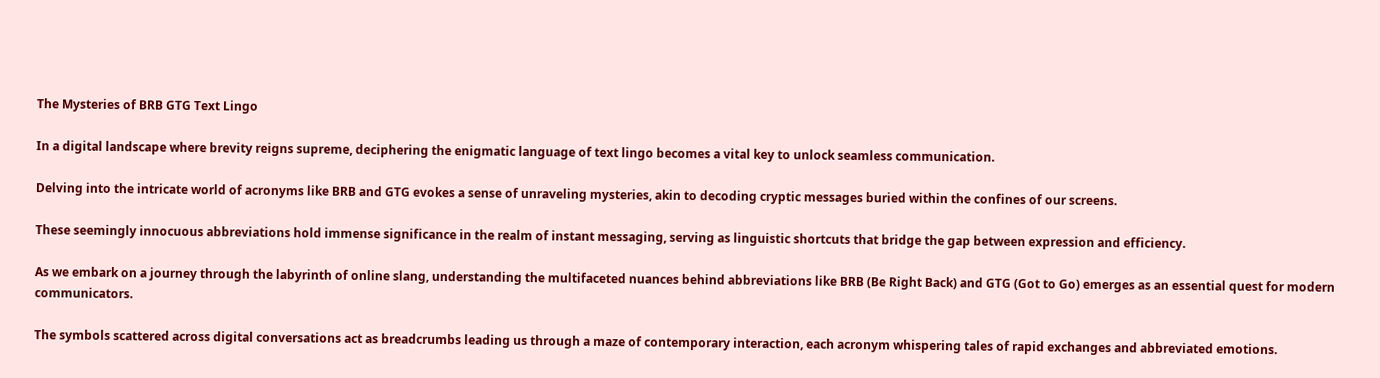The Mysteries of BRB GTG Text Lingo

In a digital landscape where brevity reigns supreme, deciphering the enigmatic language of text lingo becomes a vital key to unlock seamless communication.

Delving into the intricate world of acronyms like BRB and GTG evokes a sense of unraveling mysteries, akin to decoding cryptic messages buried within the confines of our screens.

These seemingly innocuous abbreviations hold immense significance in the realm of instant messaging, serving as linguistic shortcuts that bridge the gap between expression and efficiency.

As we embark on a journey through the labyrinth of online slang, understanding the multifaceted nuances behind abbreviations like BRB (Be Right Back) and GTG (Got to Go) emerges as an essential quest for modern communicators.

The symbols scattered across digital conversations act as breadcrumbs leading us through a maze of contemporary interaction, each acronym whispering tales of rapid exchanges and abbreviated emotions.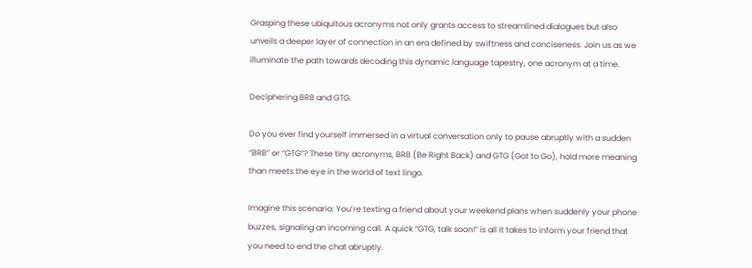Grasping these ubiquitous acronyms not only grants access to streamlined dialogues but also unveils a deeper layer of connection in an era defined by swiftness and conciseness. Join us as we illuminate the path towards decoding this dynamic language tapestry, one acronym at a time.

Deciphering BRB and GTG.

Do you ever find yourself immersed in a virtual conversation only to pause abruptly with a sudden “BRB” or “GTG”? These tiny acronyms, BRB (Be Right Back) and GTG (Got to Go), hold more meaning than meets the eye in the world of text lingo.

Imagine this scenario: You’re texting a friend about your weekend plans when suddenly your phone buzzes, signaling an incoming call. A quick “GTG, talk soon!” is all it takes to inform your friend that you need to end the chat abruptly.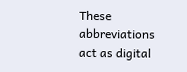These abbreviations act as digital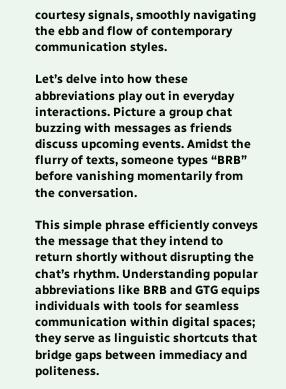courtesy signals, smoothly navigating the ebb and flow of contemporary communication styles.

Let’s delve into how these abbreviations play out in everyday interactions. Picture a group chat buzzing with messages as friends discuss upcoming events. Amidst the flurry of texts, someone types “BRB” before vanishing momentarily from the conversation.

This simple phrase efficiently conveys the message that they intend to return shortly without disrupting the chat’s rhythm. Understanding popular abbreviations like BRB and GTG equips individuals with tools for seamless communication within digital spaces; they serve as linguistic shortcuts that bridge gaps between immediacy and politeness.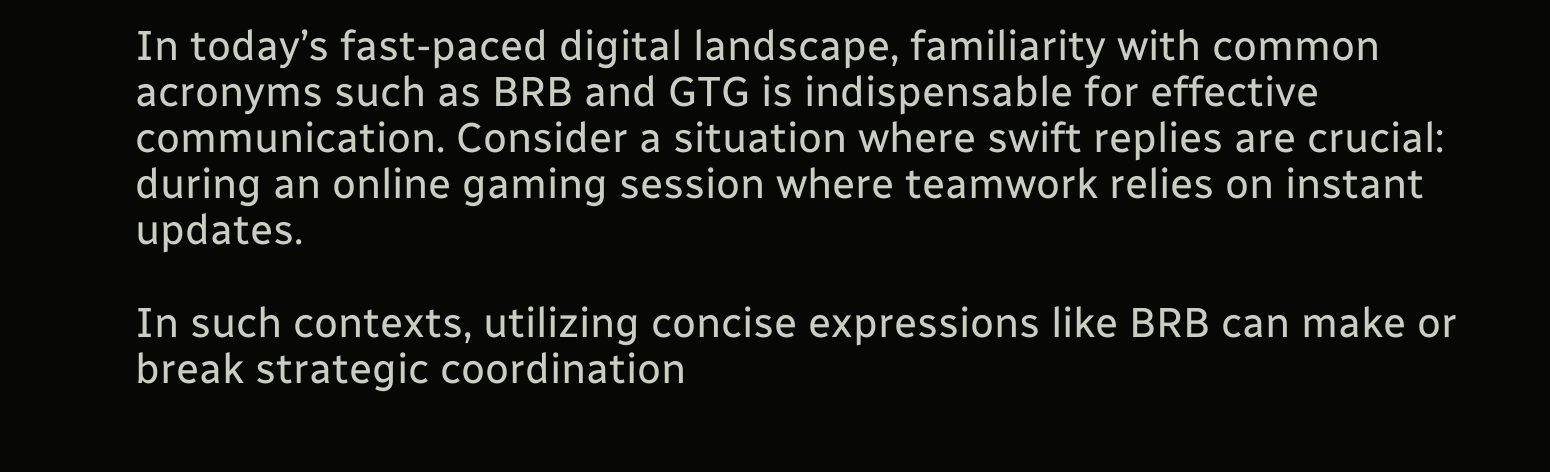In today’s fast-paced digital landscape, familiarity with common acronyms such as BRB and GTG is indispensable for effective communication. Consider a situation where swift replies are crucial: during an online gaming session where teamwork relies on instant updates.

In such contexts, utilizing concise expressions like BRB can make or break strategic coordination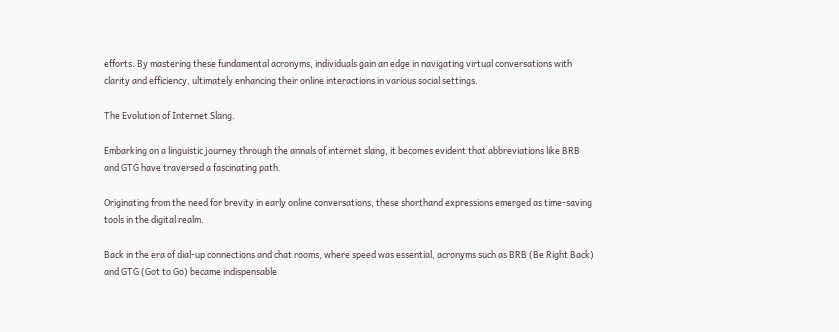efforts. By mastering these fundamental acronyms, individuals gain an edge in navigating virtual conversations with clarity and efficiency, ultimately enhancing their online interactions in various social settings.

The Evolution of Internet Slang.

Embarking on a linguistic journey through the annals of internet slang, it becomes evident that abbreviations like BRB and GTG have traversed a fascinating path.

Originating from the need for brevity in early online conversations, these shorthand expressions emerged as time-saving tools in the digital realm.

Back in the era of dial-up connections and chat rooms, where speed was essential, acronyms such as BRB (Be Right Back) and GTG (Got to Go) became indispensable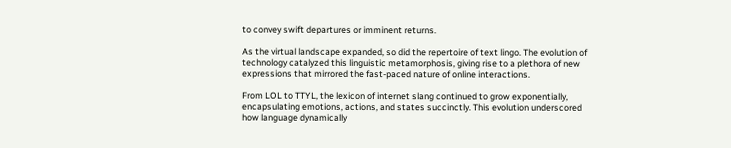to convey swift departures or imminent returns.

As the virtual landscape expanded, so did the repertoire of text lingo. The evolution of technology catalyzed this linguistic metamorphosis, giving rise to a plethora of new expressions that mirrored the fast-paced nature of online interactions.

From LOL to TTYL, the lexicon of internet slang continued to grow exponentially, encapsulating emotions, actions, and states succinctly. This evolution underscored how language dynamically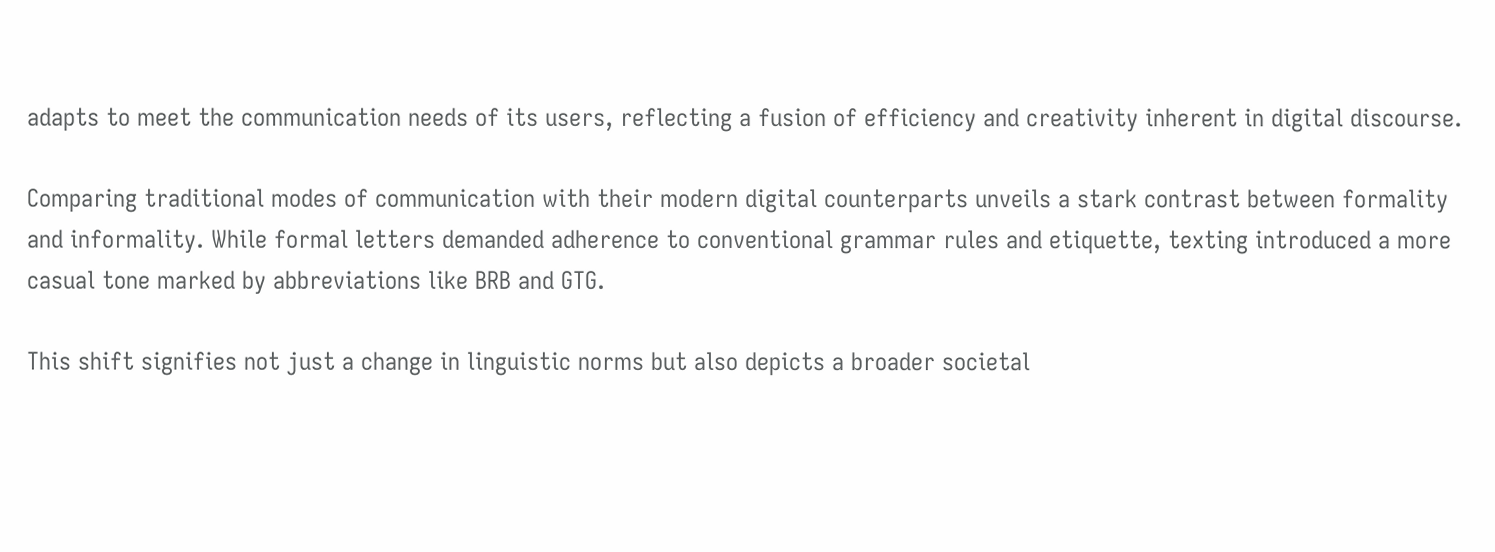adapts to meet the communication needs of its users, reflecting a fusion of efficiency and creativity inherent in digital discourse.

Comparing traditional modes of communication with their modern digital counterparts unveils a stark contrast between formality and informality. While formal letters demanded adherence to conventional grammar rules and etiquette, texting introduced a more casual tone marked by abbreviations like BRB and GTG.

This shift signifies not just a change in linguistic norms but also depicts a broader societal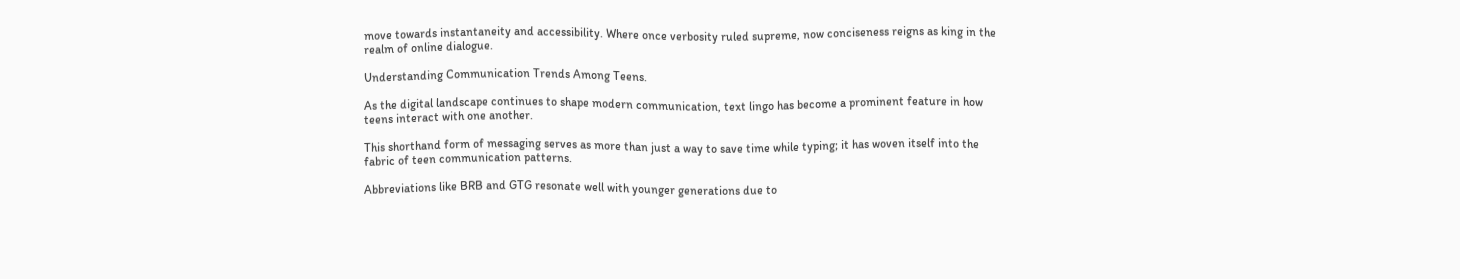move towards instantaneity and accessibility. Where once verbosity ruled supreme, now conciseness reigns as king in the realm of online dialogue.

Understanding Communication Trends Among Teens.

As the digital landscape continues to shape modern communication, text lingo has become a prominent feature in how teens interact with one another.

This shorthand form of messaging serves as more than just a way to save time while typing; it has woven itself into the fabric of teen communication patterns.

Abbreviations like BRB and GTG resonate well with younger generations due to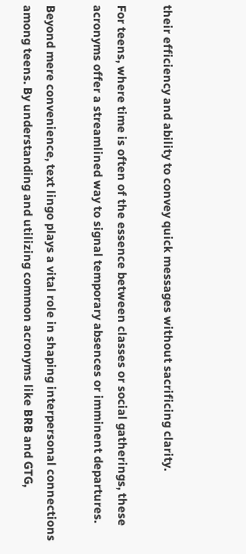their efficiency and ability to convey quick messages without sacrificing clarity.

For teens, where time is often of the essence between classes or social gatherings, these acronyms offer a streamlined way to signal temporary absences or imminent departures.

Beyond mere convenience, text lingo plays a vital role in shaping interpersonal connections among teens. By understanding and utilizing common acronyms like BRB and GTG,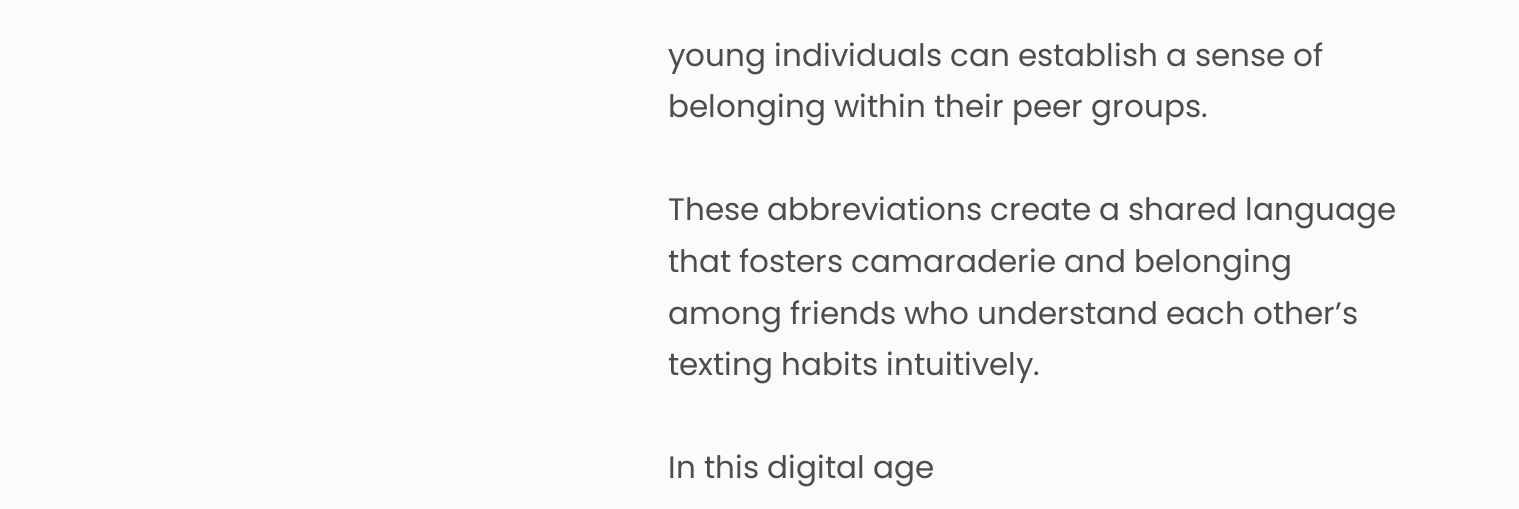young individuals can establish a sense of belonging within their peer groups.

These abbreviations create a shared language that fosters camaraderie and belonging among friends who understand each other’s texting habits intuitively.

In this digital age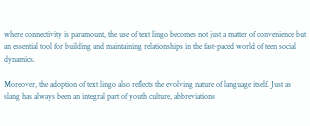where connectivity is paramount, the use of text lingo becomes not just a matter of convenience but an essential tool for building and maintaining relationships in the fast-paced world of teen social dynamics.

Moreover, the adoption of text lingo also reflects the evolving nature of language itself. Just as slang has always been an integral part of youth culture, abbreviations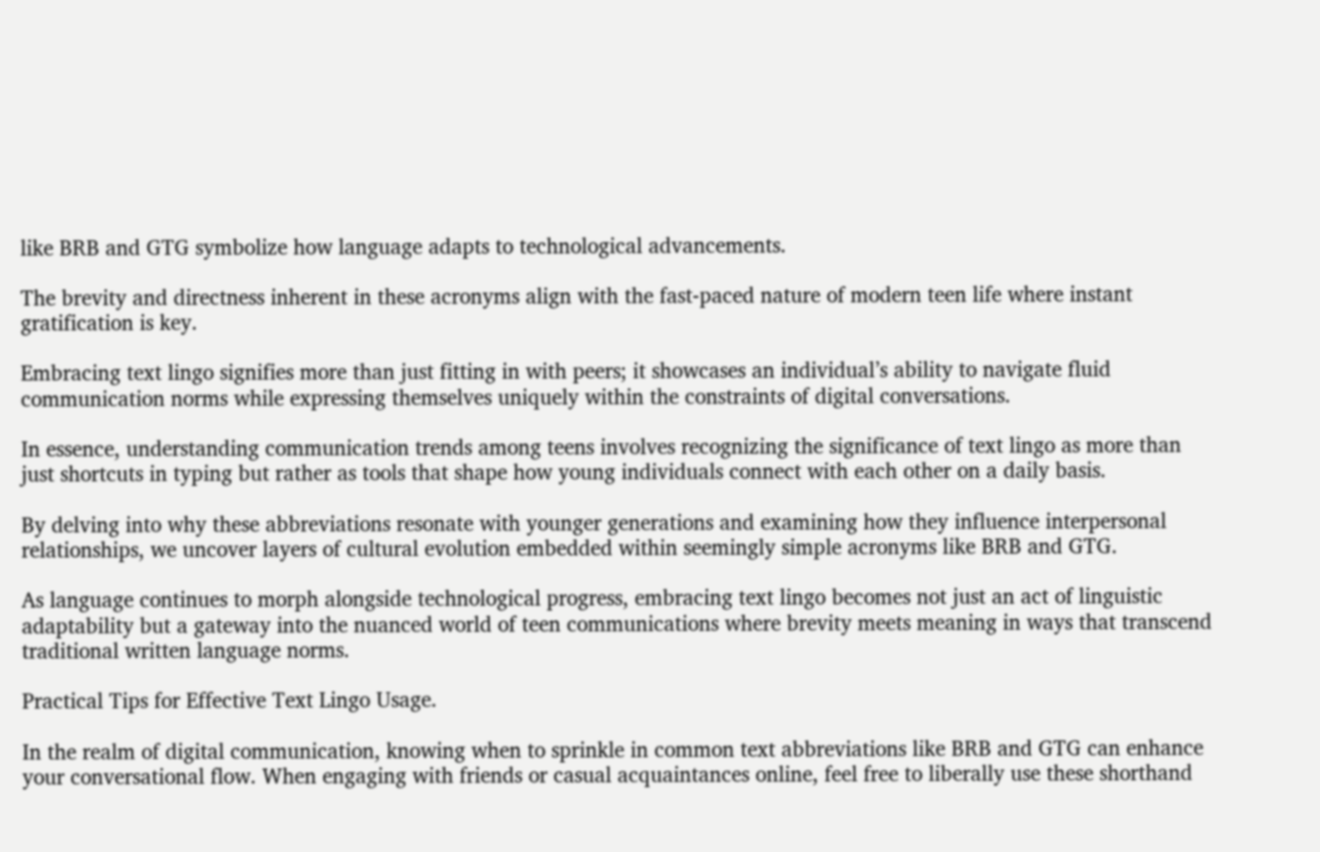like BRB and GTG symbolize how language adapts to technological advancements.

The brevity and directness inherent in these acronyms align with the fast-paced nature of modern teen life where instant gratification is key.

Embracing text lingo signifies more than just fitting in with peers; it showcases an individual’s ability to navigate fluid communication norms while expressing themselves uniquely within the constraints of digital conversations.

In essence, understanding communication trends among teens involves recognizing the significance of text lingo as more than just shortcuts in typing but rather as tools that shape how young individuals connect with each other on a daily basis.

By delving into why these abbreviations resonate with younger generations and examining how they influence interpersonal relationships, we uncover layers of cultural evolution embedded within seemingly simple acronyms like BRB and GTG.

As language continues to morph alongside technological progress, embracing text lingo becomes not just an act of linguistic adaptability but a gateway into the nuanced world of teen communications where brevity meets meaning in ways that transcend traditional written language norms.

Practical Tips for Effective Text Lingo Usage.

In the realm of digital communication, knowing when to sprinkle in common text abbreviations like BRB and GTG can enhance your conversational flow. When engaging with friends or casual acquaintances online, feel free to liberally use these shorthand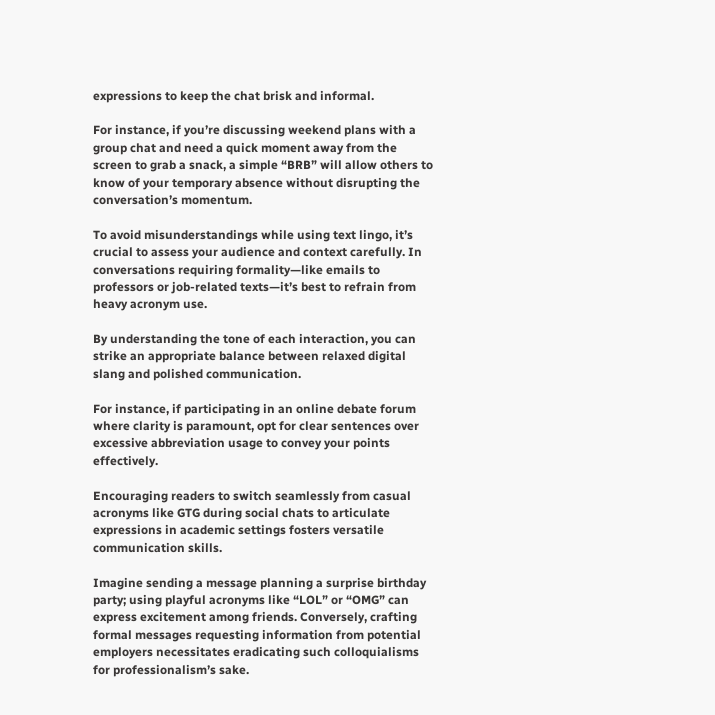expressions to keep the chat brisk and informal.

For instance, if you’re discussing weekend plans with a group chat and need a quick moment away from the screen to grab a snack, a simple “BRB” will allow others to know of your temporary absence without disrupting the conversation’s momentum.

To avoid misunderstandings while using text lingo, it’s crucial to assess your audience and context carefully. In conversations requiring formality—like emails to professors or job-related texts—it’s best to refrain from heavy acronym use.

By understanding the tone of each interaction, you can strike an appropriate balance between relaxed digital slang and polished communication.

For instance, if participating in an online debate forum where clarity is paramount, opt for clear sentences over excessive abbreviation usage to convey your points effectively.

Encouraging readers to switch seamlessly from casual acronyms like GTG during social chats to articulate expressions in academic settings fosters versatile communication skills.

Imagine sending a message planning a surprise birthday party; using playful acronyms like “LOL” or “OMG” can express excitement among friends. Conversely, crafting formal messages requesting information from potential employers necessitates eradicating such colloquialisms for professionalism’s sake.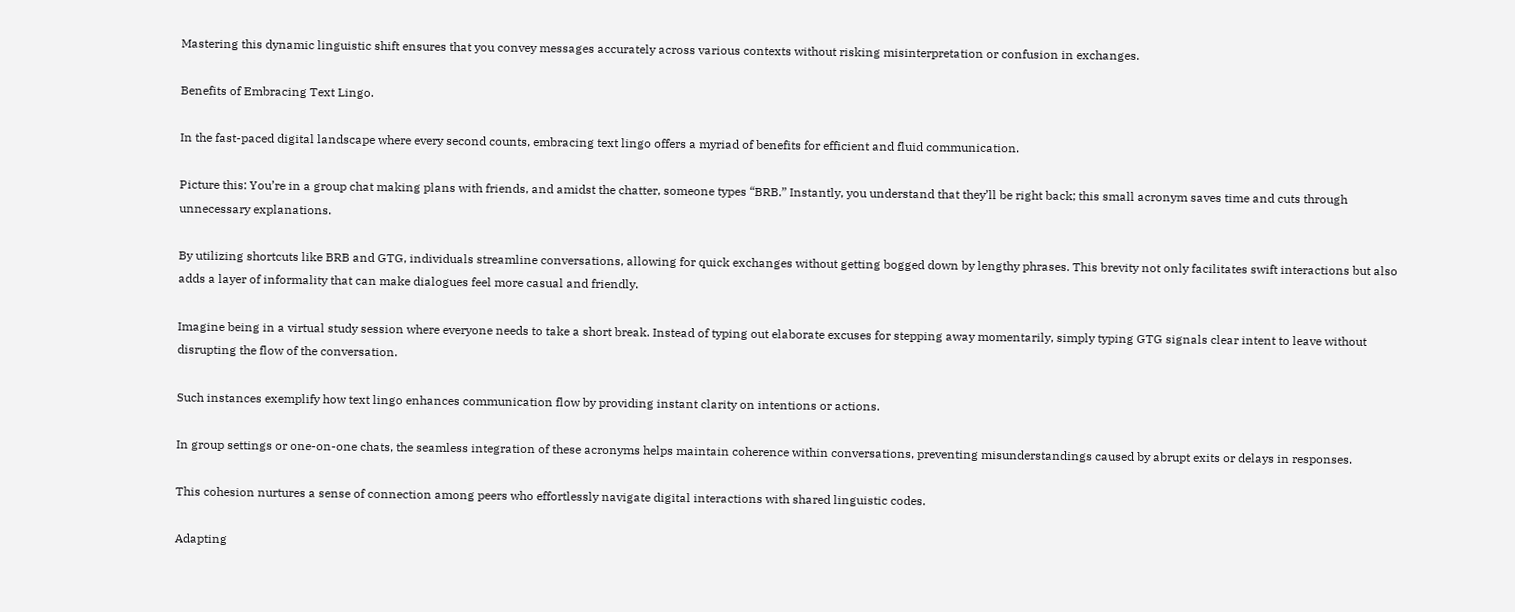Mastering this dynamic linguistic shift ensures that you convey messages accurately across various contexts without risking misinterpretation or confusion in exchanges.

Benefits of Embracing Text Lingo.

In the fast-paced digital landscape where every second counts, embracing text lingo offers a myriad of benefits for efficient and fluid communication.

Picture this: You’re in a group chat making plans with friends, and amidst the chatter, someone types “BRB.” Instantly, you understand that they’ll be right back; this small acronym saves time and cuts through unnecessary explanations.

By utilizing shortcuts like BRB and GTG, individuals streamline conversations, allowing for quick exchanges without getting bogged down by lengthy phrases. This brevity not only facilitates swift interactions but also adds a layer of informality that can make dialogues feel more casual and friendly.

Imagine being in a virtual study session where everyone needs to take a short break. Instead of typing out elaborate excuses for stepping away momentarily, simply typing GTG signals clear intent to leave without disrupting the flow of the conversation.

Such instances exemplify how text lingo enhances communication flow by providing instant clarity on intentions or actions.

In group settings or one-on-one chats, the seamless integration of these acronyms helps maintain coherence within conversations, preventing misunderstandings caused by abrupt exits or delays in responses.

This cohesion nurtures a sense of connection among peers who effortlessly navigate digital interactions with shared linguistic codes.

Adapting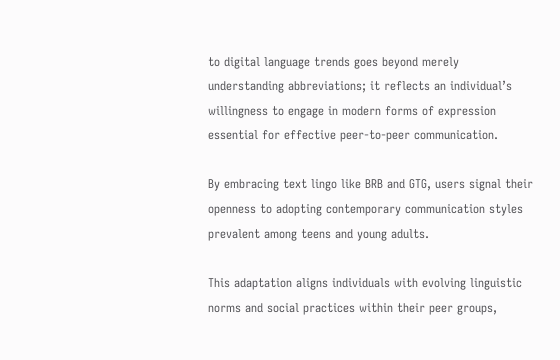to digital language trends goes beyond merely understanding abbreviations; it reflects an individual’s willingness to engage in modern forms of expression essential for effective peer-to-peer communication.

By embracing text lingo like BRB and GTG, users signal their openness to adopting contemporary communication styles prevalent among teens and young adults.

This adaptation aligns individuals with evolving linguistic norms and social practices within their peer groups,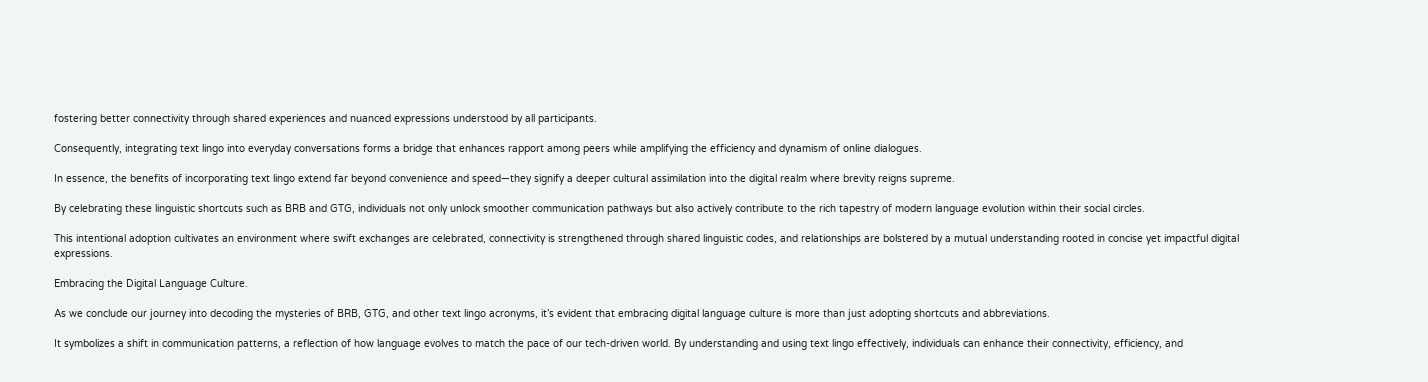fostering better connectivity through shared experiences and nuanced expressions understood by all participants.

Consequently, integrating text lingo into everyday conversations forms a bridge that enhances rapport among peers while amplifying the efficiency and dynamism of online dialogues.

In essence, the benefits of incorporating text lingo extend far beyond convenience and speed—they signify a deeper cultural assimilation into the digital realm where brevity reigns supreme.

By celebrating these linguistic shortcuts such as BRB and GTG, individuals not only unlock smoother communication pathways but also actively contribute to the rich tapestry of modern language evolution within their social circles.

This intentional adoption cultivates an environment where swift exchanges are celebrated, connectivity is strengthened through shared linguistic codes, and relationships are bolstered by a mutual understanding rooted in concise yet impactful digital expressions.

Embracing the Digital Language Culture.

As we conclude our journey into decoding the mysteries of BRB, GTG, and other text lingo acronyms, it’s evident that embracing digital language culture is more than just adopting shortcuts and abbreviations.

It symbolizes a shift in communication patterns, a reflection of how language evolves to match the pace of our tech-driven world. By understanding and using text lingo effectively, individuals can enhance their connectivity, efficiency, and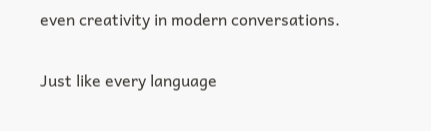even creativity in modern conversations.

Just like every language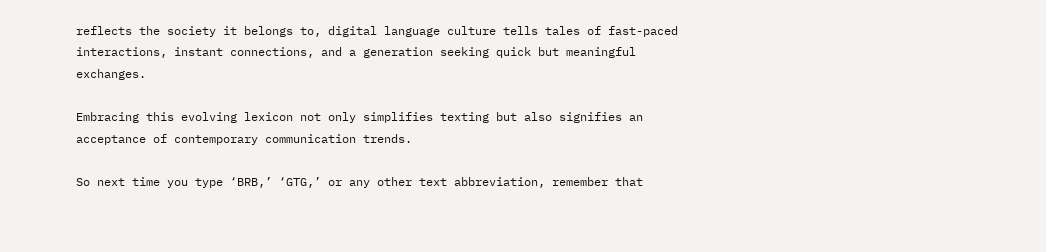reflects the society it belongs to, digital language culture tells tales of fast-paced interactions, instant connections, and a generation seeking quick but meaningful exchanges.

Embracing this evolving lexicon not only simplifies texting but also signifies an acceptance of contemporary communication trends.

So next time you type ‘BRB,’ ‘GTG,’ or any other text abbreviation, remember that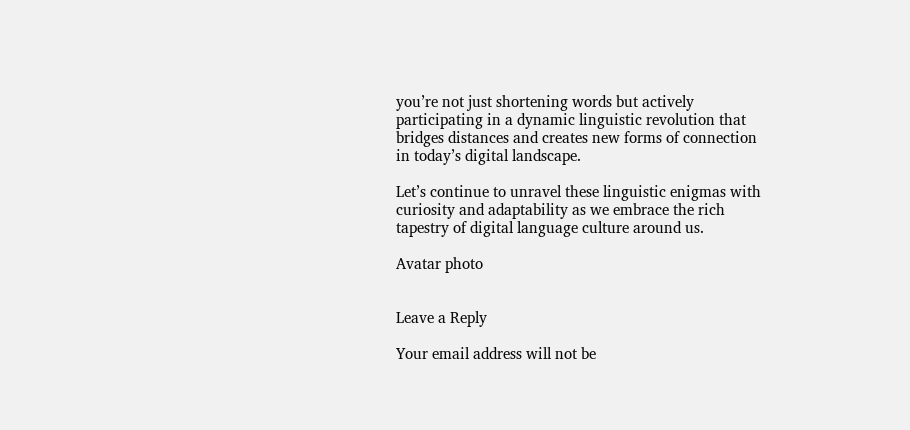you’re not just shortening words but actively participating in a dynamic linguistic revolution that bridges distances and creates new forms of connection in today’s digital landscape.

Let’s continue to unravel these linguistic enigmas with curiosity and adaptability as we embrace the rich tapestry of digital language culture around us.

Avatar photo


Leave a Reply

Your email address will not be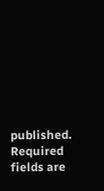published. Required fields are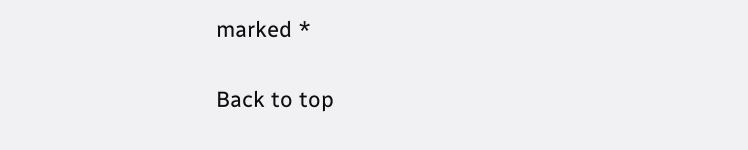marked *

Back to top